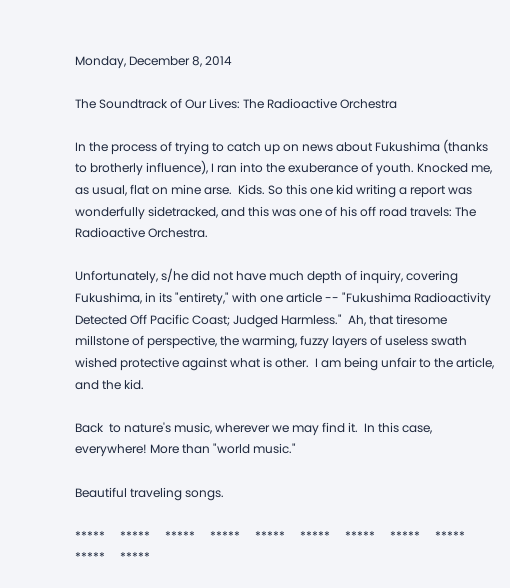Monday, December 8, 2014

The Soundtrack of Our Lives: The Radioactive Orchestra

In the process of trying to catch up on news about Fukushima (thanks to brotherly influence), I ran into the exuberance of youth. Knocked me, as usual, flat on mine arse.  Kids. So this one kid writing a report was wonderfully sidetracked, and this was one of his off road travels: The Radioactive Orchestra.

Unfortunately, s/he did not have much depth of inquiry, covering Fukushima, in its "entirety," with one article -- "Fukushima Radioactivity Detected Off Pacific Coast; Judged Harmless."  Ah, that tiresome millstone of perspective, the warming, fuzzy layers of useless swath wished protective against what is other.  I am being unfair to the article, and the kid.

Back  to nature's music, wherever we may find it.  In this case, everywhere! More than "world music."

Beautiful traveling songs.

*****     *****     *****     *****     *****     *****     *****     *****     *****     *****     *****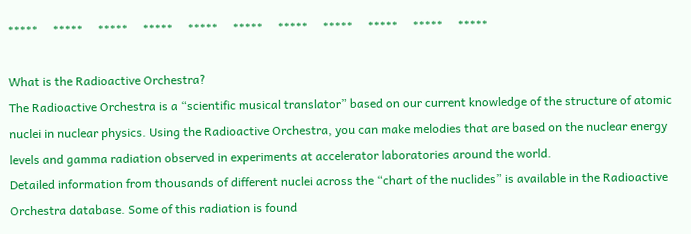*****     *****     *****     *****     *****     *****     *****     *****     *****     *****     *****

What is the Radioactive Orchestra?
The Radioactive Orchestra is a “scientific musical translator” based on our current knowledge of the structure of atomic nuclei in nuclear physics. Using the Radioactive Orchestra, you can make melodies that are based on the nuclear energy levels and gamma radiation observed in experiments at accelerator laboratories around the world.
Detailed information from thousands of different nuclei across the “chart of the nuclides” is available in the Radioactive Orchestra database. Some of this radiation is found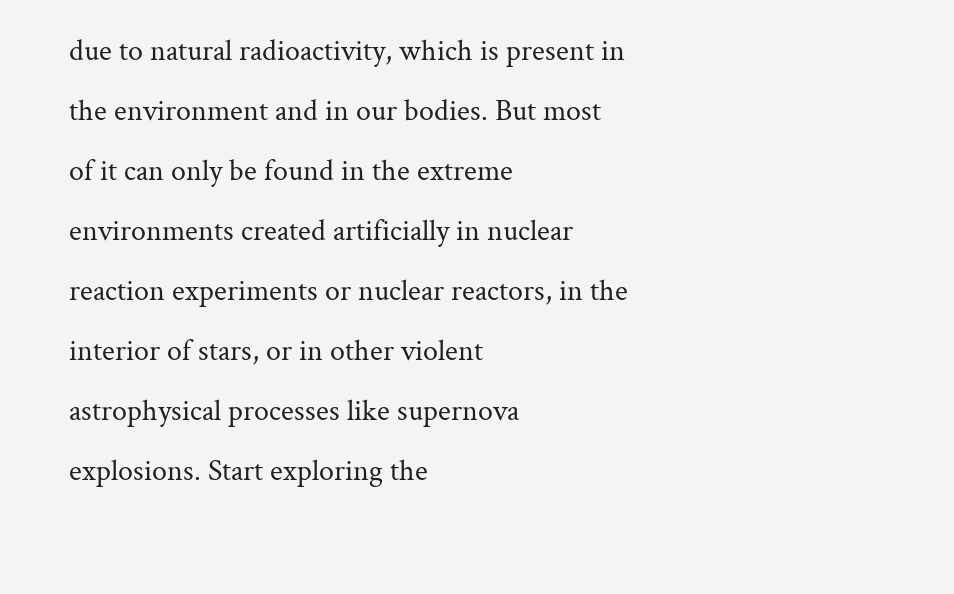due to natural radioactivity, which is present in the environment and in our bodies. But most of it can only be found in the extreme environments created artificially in nuclear reaction experiments or nuclear reactors, in the interior of stars, or in other violent astrophysical processes like supernova explosions. Start exploring the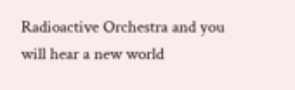Radioactive Orchestra and you will hear a new world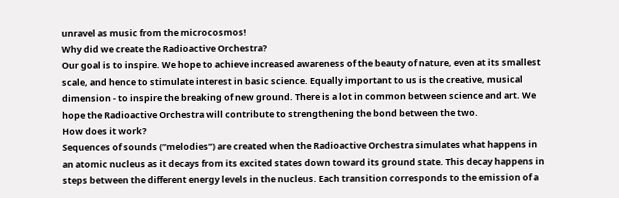unravel as music from the microcosmos!
Why did we create the Radioactive Orchestra?
Our goal is to inspire. We hope to achieve increased awareness of the beauty of nature, even at its smallest scale, and hence to stimulate interest in basic science. Equally important to us is the creative, musical dimension - to inspire the breaking of new ground. There is a lot in common between science and art. We hope the Radioactive Orchestra will contribute to strengthening the bond between the two.
How does it work?
Sequences of sounds (”melodies”) are created when the Radioactive Orchestra simulates what happens in an atomic nucleus as it decays from its excited states down toward its ground state. This decay happens in steps between the different energy levels in the nucleus. Each transition corresponds to the emission of a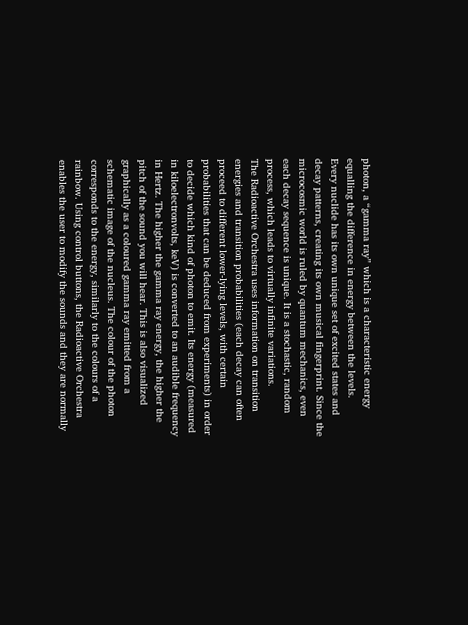photon, a “gamma ray” which is a characteristic energy equalling the difference in energy between the levels.
Every nuclide has its own unique set of excited states and decay patterns, creating its own musical fingerprint. Since the microcosmic world is ruled by quantum mechanics, even each decay sequence is unique. It is a stochastic, random process, which leads to virtually infinite variations.
The Radioactive Orchestra uses information on transition energies and transition probabilities (each decay can often proceed to different lower-lying levels, with certain probabilities that can be deduced from experiments) in order to decide which kind of photon to emit. Its energy (measured in kiloelectronvolts, keV) is converted to an audible frequency in Hertz. The higher the gamma ray energy, the higher the pitch of the sound you will hear. This is also visualized graphically as a coloured gamma ray emitted from a schematic image of the nucleus. The colour of the photon corresponds to the energy, similarly to the colours of a rainbow. Using control buttons, the Radioactive Orchestra enables the user to modify the sounds and they are normally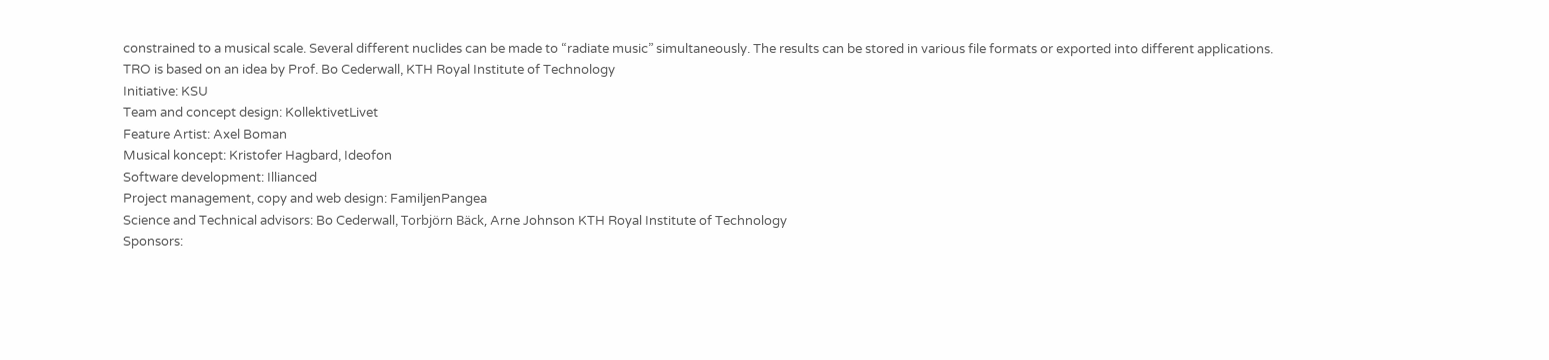constrained to a musical scale. Several different nuclides can be made to “radiate music” simultaneously. The results can be stored in various file formats or exported into different applications.
TRO is based on an idea by Prof. Bo Cederwall, KTH Royal Institute of Technology
Initiative: KSU
Team and concept design: KollektivetLivet
Feature Artist: Axel Boman
Musical koncept: Kristofer Hagbard, Ideofon
Software development: Illianced
Project management, copy and web design: FamiljenPangea
Science and Technical advisors: Bo Cederwall, Torbjörn Bäck, Arne Johnson KTH Royal Institute of Technology
Sponsors: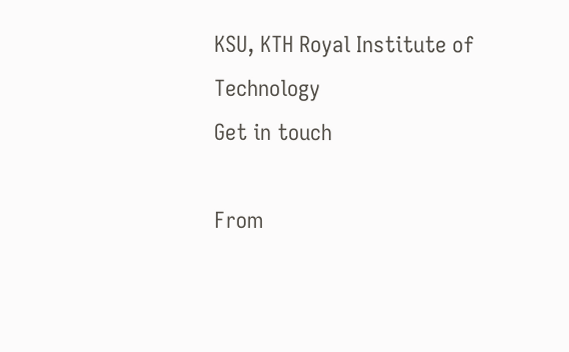KSU, KTH Royal Institute of Technology
Get in touch

From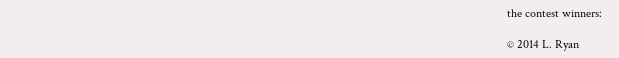the contest winners:

© 2014 L. Ryan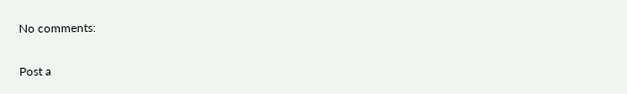No comments:

Post a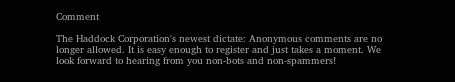Comment

The Haddock Corporation's newest dictate: Anonymous comments are no longer allowed. It is easy enough to register and just takes a moment. We look forward to hearing from you non-bots and non-spammers!